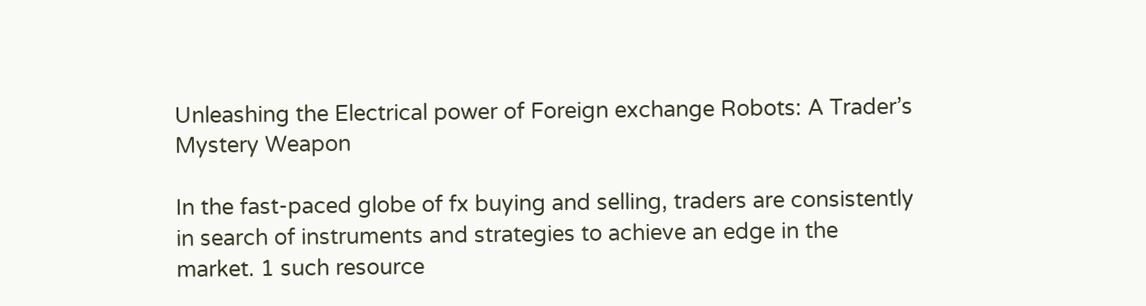Unleashing the Electrical power of Foreign exchange Robots: A Trader’s Mystery Weapon

In the fast-paced globe of fx buying and selling, traders are consistently in search of instruments and strategies to achieve an edge in the market. 1 such resource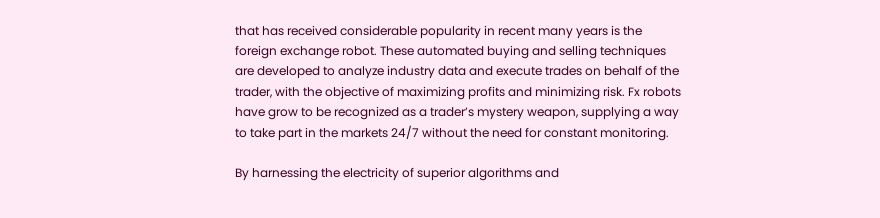that has received considerable popularity in recent many years is the foreign exchange robot. These automated buying and selling techniques are developed to analyze industry data and execute trades on behalf of the trader, with the objective of maximizing profits and minimizing risk. Fx robots have grow to be recognized as a trader’s mystery weapon, supplying a way to take part in the markets 24/7 without the need for constant monitoring.

By harnessing the electricity of superior algorithms and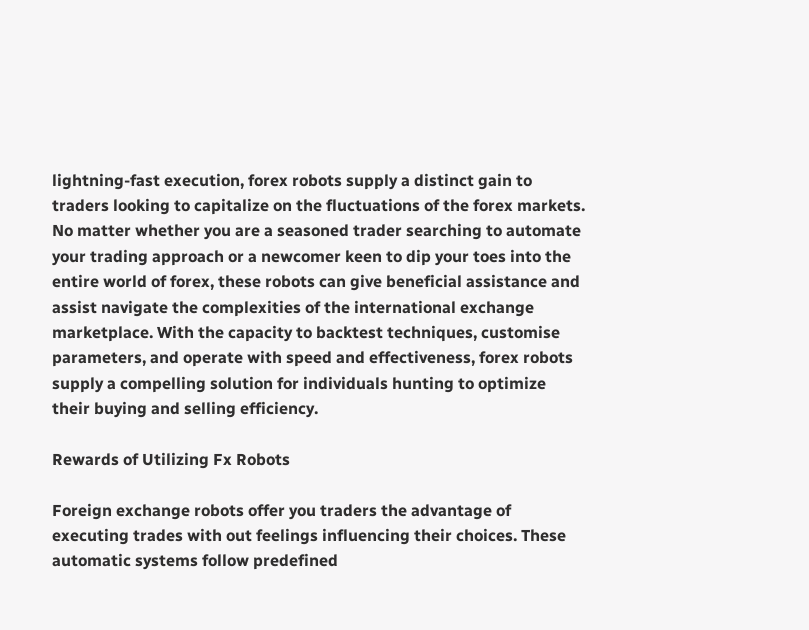lightning-fast execution, forex robots supply a distinct gain to traders looking to capitalize on the fluctuations of the forex markets. No matter whether you are a seasoned trader searching to automate your trading approach or a newcomer keen to dip your toes into the entire world of forex, these robots can give beneficial assistance and assist navigate the complexities of the international exchange marketplace. With the capacity to backtest techniques, customise parameters, and operate with speed and effectiveness, forex robots supply a compelling solution for individuals hunting to optimize their buying and selling efficiency.

Rewards of Utilizing Fx Robots

Foreign exchange robots offer you traders the advantage of executing trades with out feelings influencing their choices. These automatic systems follow predefined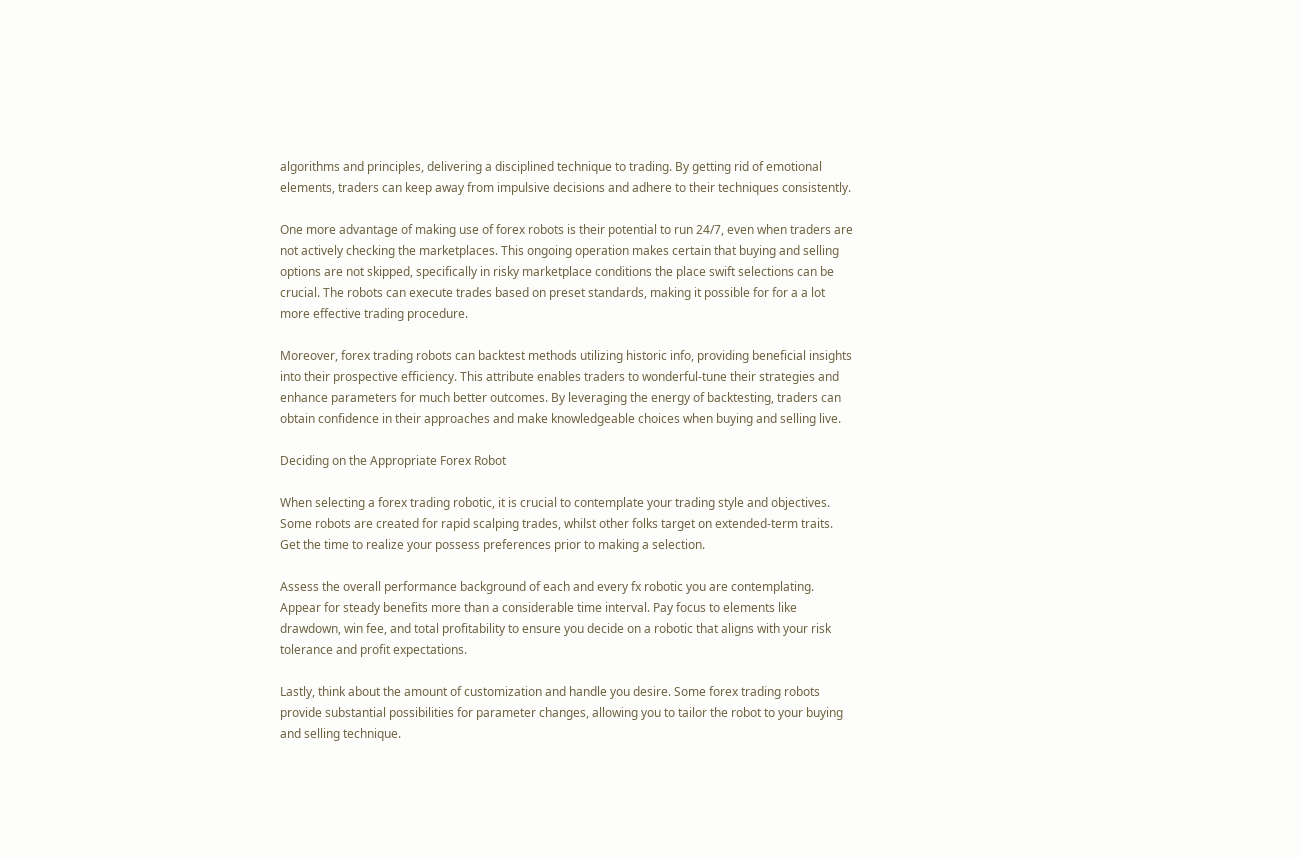algorithms and principles, delivering a disciplined technique to trading. By getting rid of emotional elements, traders can keep away from impulsive decisions and adhere to their techniques consistently.

One more advantage of making use of forex robots is their potential to run 24/7, even when traders are not actively checking the marketplaces. This ongoing operation makes certain that buying and selling options are not skipped, specifically in risky marketplace conditions the place swift selections can be crucial. The robots can execute trades based on preset standards, making it possible for for a a lot more effective trading procedure.

Moreover, forex trading robots can backtest methods utilizing historic info, providing beneficial insights into their prospective efficiency. This attribute enables traders to wonderful-tune their strategies and enhance parameters for much better outcomes. By leveraging the energy of backtesting, traders can obtain confidence in their approaches and make knowledgeable choices when buying and selling live.

Deciding on the Appropriate Forex Robot

When selecting a forex trading robotic, it is crucial to contemplate your trading style and objectives. Some robots are created for rapid scalping trades, whilst other folks target on extended-term traits. Get the time to realize your possess preferences prior to making a selection.

Assess the overall performance background of each and every fx robotic you are contemplating. Appear for steady benefits more than a considerable time interval. Pay focus to elements like drawdown, win fee, and total profitability to ensure you decide on a robotic that aligns with your risk tolerance and profit expectations.

Lastly, think about the amount of customization and handle you desire. Some forex trading robots provide substantial possibilities for parameter changes, allowing you to tailor the robot to your buying and selling technique.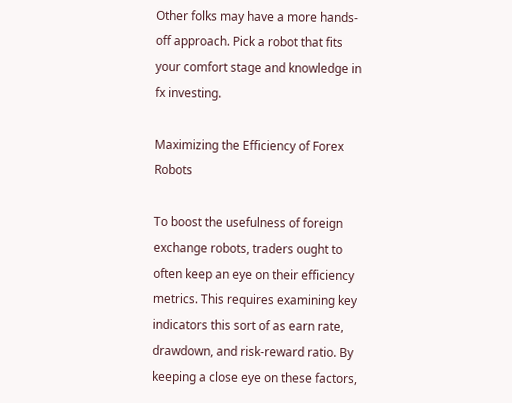Other folks may have a more hands-off approach. Pick a robot that fits your comfort stage and knowledge in fx investing.

Maximizing the Efficiency of Forex Robots

To boost the usefulness of foreign exchange robots, traders ought to often keep an eye on their efficiency metrics. This requires examining key indicators this sort of as earn rate, drawdown, and risk-reward ratio. By keeping a close eye on these factors,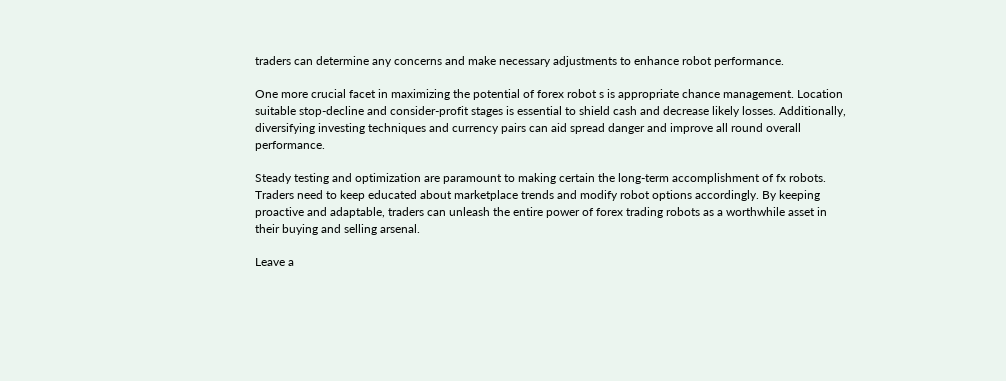traders can determine any concerns and make necessary adjustments to enhance robot performance.

One more crucial facet in maximizing the potential of forex robot s is appropriate chance management. Location suitable stop-decline and consider-profit stages is essential to shield cash and decrease likely losses. Additionally, diversifying investing techniques and currency pairs can aid spread danger and improve all round overall performance.

Steady testing and optimization are paramount to making certain the long-term accomplishment of fx robots. Traders need to keep educated about marketplace trends and modify robot options accordingly. By keeping proactive and adaptable, traders can unleash the entire power of forex trading robots as a worthwhile asset in their buying and selling arsenal.

Leave a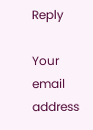Reply

Your email address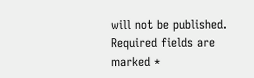will not be published. Required fields are marked *